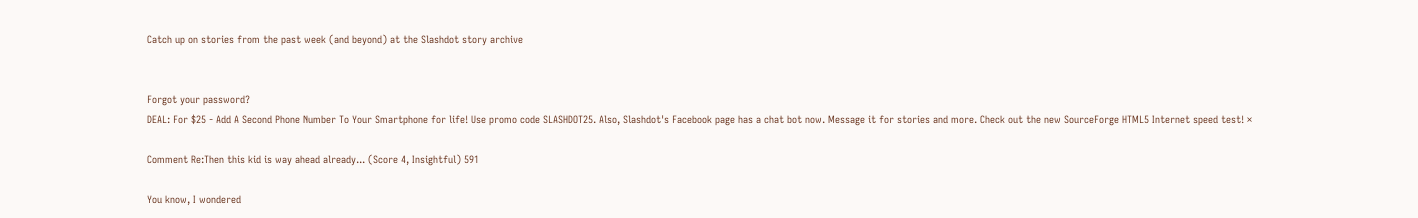Catch up on stories from the past week (and beyond) at the Slashdot story archive


Forgot your password?
DEAL: For $25 - Add A Second Phone Number To Your Smartphone for life! Use promo code SLASHDOT25. Also, Slashdot's Facebook page has a chat bot now. Message it for stories and more. Check out the new SourceForge HTML5 Internet speed test! ×

Comment Re:Then this kid is way ahead already... (Score 4, Insightful) 591

You know, I wondered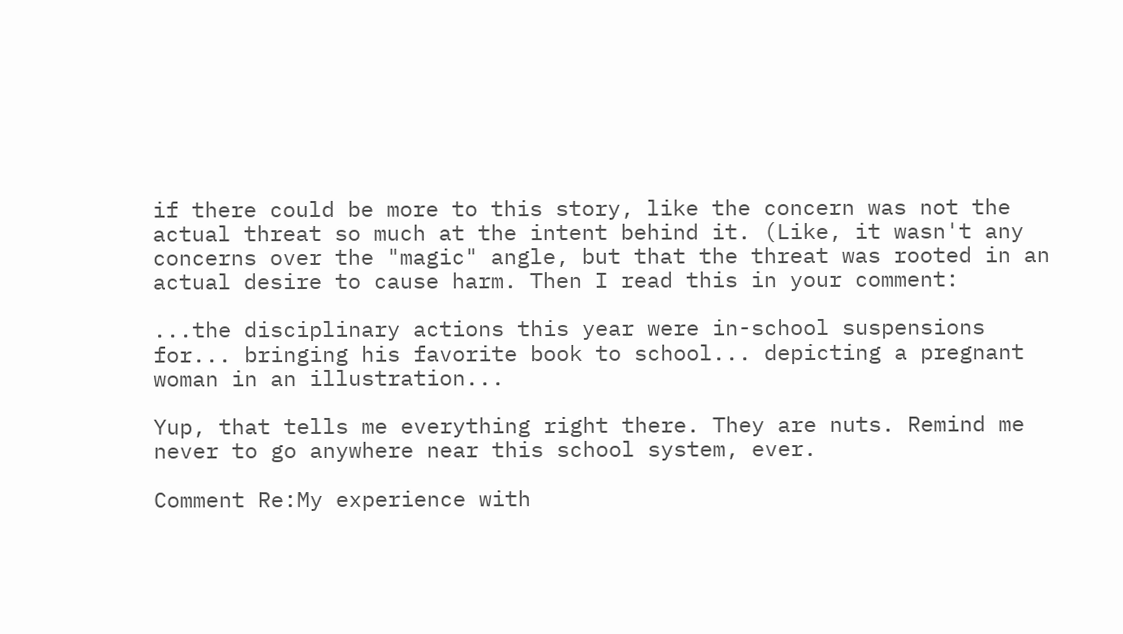if there could be more to this story, like the concern was not the actual threat so much at the intent behind it. (Like, it wasn't any concerns over the "magic" angle, but that the threat was rooted in an actual desire to cause harm. Then I read this in your comment:

...the disciplinary actions this year were in-school suspensions for... bringing his favorite book to school... depicting a pregnant woman in an illustration...

Yup, that tells me everything right there. They are nuts. Remind me never to go anywhere near this school system, ever.

Comment Re:My experience with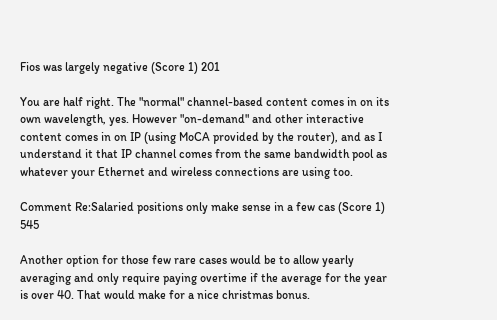Fios was largely negative (Score 1) 201

You are half right. The "normal" channel-based content comes in on its own wavelength, yes. However "on-demand" and other interactive content comes in on IP (using MoCA provided by the router), and as I understand it that IP channel comes from the same bandwidth pool as whatever your Ethernet and wireless connections are using too.

Comment Re:Salaried positions only make sense in a few cas (Score 1) 545

Another option for those few rare cases would be to allow yearly averaging and only require paying overtime if the average for the year is over 40. That would make for a nice christmas bonus.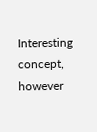Interesting concept, however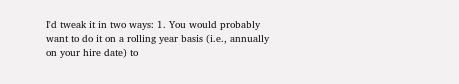I'd tweak it in two ways: 1. You would probably want to do it on a rolling year basis (i.e., annually on your hire date) to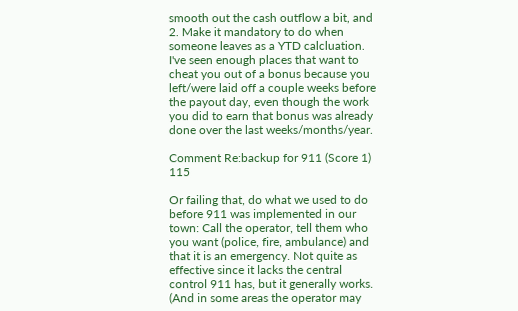smooth out the cash outflow a bit, and 2. Make it mandatory to do when someone leaves as a YTD calcluation. I've seen enough places that want to cheat you out of a bonus because you left/were laid off a couple weeks before the payout day, even though the work you did to earn that bonus was already done over the last weeks/months/year.

Comment Re:backup for 911 (Score 1) 115

Or failing that, do what we used to do before 911 was implemented in our town: Call the operator, tell them who you want (police, fire, ambulance) and that it is an emergency. Not quite as effective since it lacks the central control 911 has, but it generally works. (And in some areas the operator may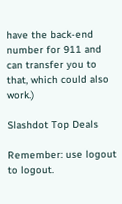have the back-end number for 911 and can transfer you to that, which could also work.)

Slashdot Top Deals

Remember: use logout to logout.